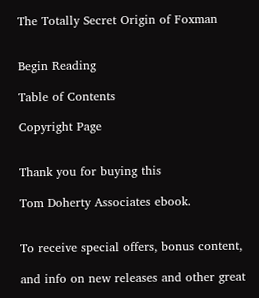The Totally Secret Origin of Foxman


Begin Reading

Table of Contents

Copyright Page


Thank you for buying this

Tom Doherty Associates ebook.


To receive special offers, bonus content,

and info on new releases and other great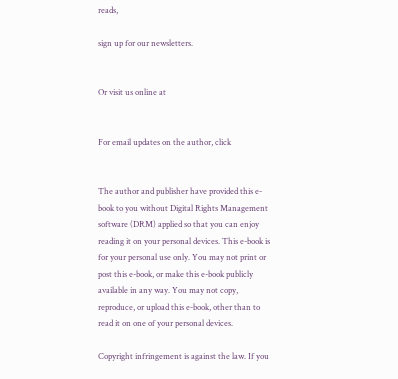reads,

sign up for our newsletters.


Or visit us online at


For email updates on the author, click


The author and publisher have provided this e-book to you without Digital Rights Management software (DRM) applied so that you can enjoy reading it on your personal devices. This e-book is for your personal use only. You may not print or post this e-book, or make this e-book publicly available in any way. You may not copy, reproduce, or upload this e-book, other than to read it on one of your personal devices.

Copyright infringement is against the law. If you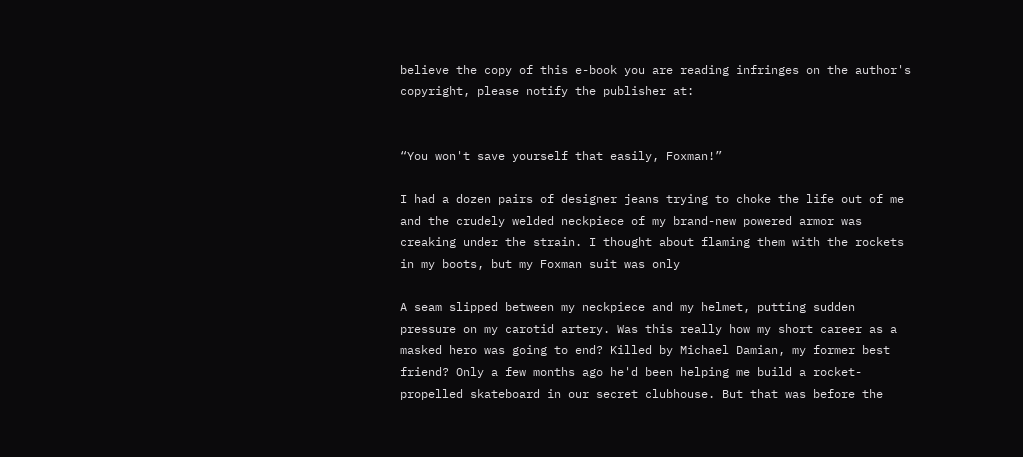believe the copy of this e-book you are reading infringes on the author's copyright, please notify the publisher at:


“You won't save yourself that easily, Foxman!”

I had a dozen pairs of designer jeans trying to choke the life out of me and the crudely welded neckpiece of my brand-new powered armor was creaking under the strain. I thought about flaming them with the rockets in my boots, but my Foxman suit was only

A seam slipped between my neckpiece and my helmet, putting sudden pressure on my carotid artery. Was this really how my short career as a masked hero was going to end? Killed by Michael Damian, my former best friend? Only a few months ago he'd been helping me build a rocket-propelled skateboard in our secret clubhouse. But that was before the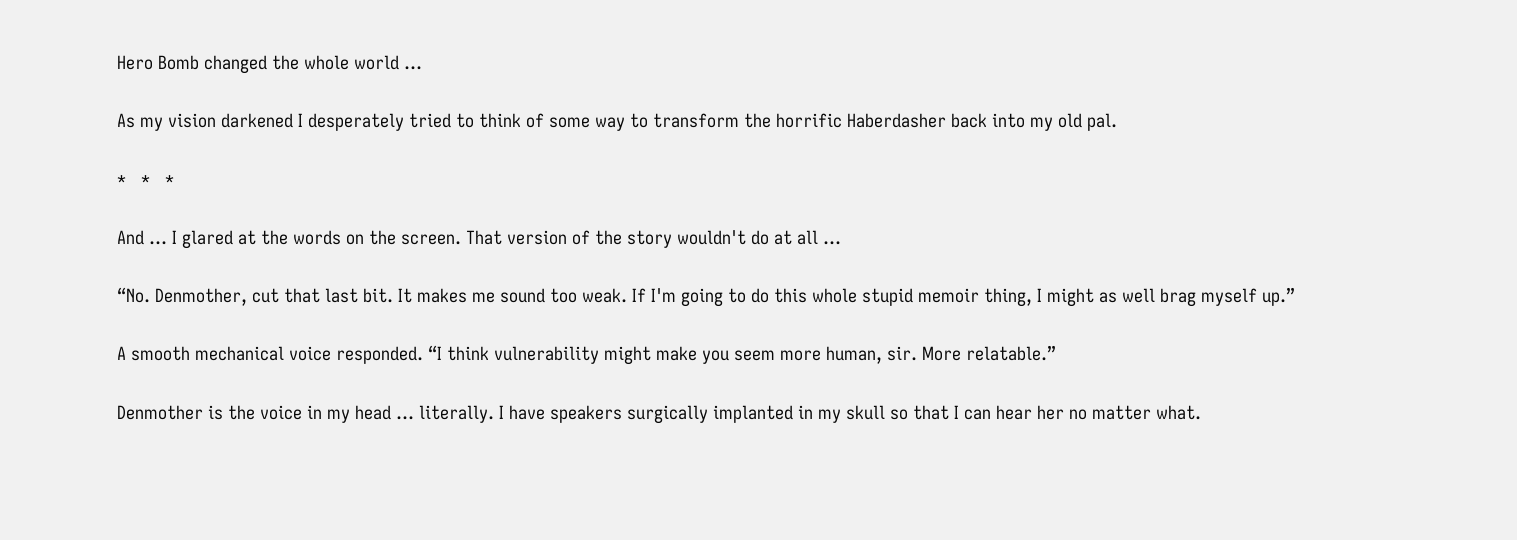Hero Bomb changed the whole world …

As my vision darkened I desperately tried to think of some way to transform the horrific Haberdasher back into my old pal.

*   *   *

And … I glared at the words on the screen. That version of the story wouldn't do at all …

“No. Denmother, cut that last bit. It makes me sound too weak. If I'm going to do this whole stupid memoir thing, I might as well brag myself up.”

A smooth mechanical voice responded. “I think vulnerability might make you seem more human, sir. More relatable.”

Denmother is the voice in my head … literally. I have speakers surgically implanted in my skull so that I can hear her no matter what.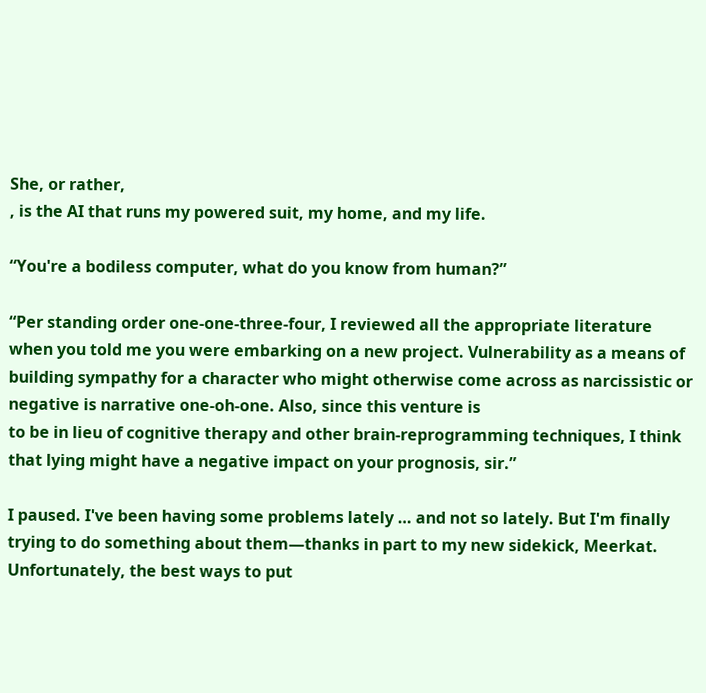She, or rather,
, is the AI that runs my powered suit, my home, and my life.

“You're a bodiless computer, what do you know from human?”

“Per standing order one-one-three-four, I reviewed all the appropriate literature when you told me you were embarking on a new project. Vulnerability as a means of building sympathy for a character who might otherwise come across as narcissistic or negative is narrative one-oh-one. Also, since this venture is
to be in lieu of cognitive therapy and other brain-reprogramming techniques, I think that lying might have a negative impact on your prognosis, sir.”

I paused. I've been having some problems lately … and not so lately. But I'm finally trying to do something about them—thanks in part to my new sidekick, Meerkat. Unfortunately, the best ways to put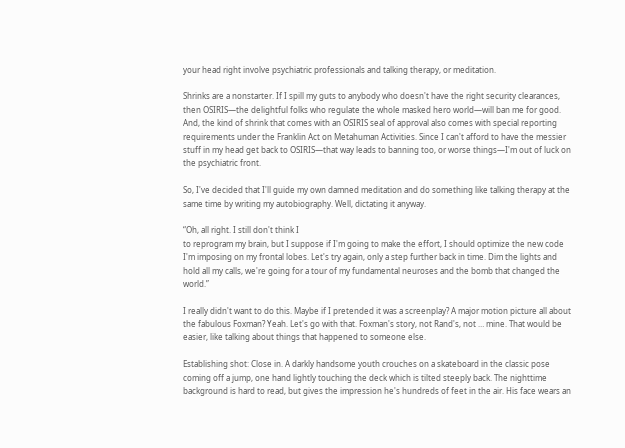your head right involve psychiatric professionals and talking therapy, or meditation.

Shrinks are a nonstarter. If I spill my guts to anybody who doesn't have the right security clearances, then OSIRIS—the delightful folks who regulate the whole masked hero world—will ban me for good. And, the kind of shrink that comes with an OSIRIS seal of approval also comes with special reporting requirements under the Franklin Act on Metahuman Activities. Since I can't afford to have the messier stuff in my head get back to OSIRIS—that way leads to banning too, or worse things—I'm out of luck on the psychiatric front.

So, I've decided that I'll guide my own damned meditation and do something like talking therapy at the same time by writing my autobiography. Well, dictating it anyway.

“Oh, all right. I still don't think I
to reprogram my brain, but I suppose if I'm going to make the effort, I should optimize the new code I'm imposing on my frontal lobes. Let's try again, only a step further back in time. Dim the lights and hold all my calls, we're going for a tour of my fundamental neuroses and the bomb that changed the world.”

I really didn't want to do this. Maybe if I pretended it was a screenplay? A major motion picture all about the fabulous Foxman? Yeah. Let's go with that. Foxman's story, not Rand's, not … mine. That would be easier, like talking about things that happened to someone else.

Establishing shot: Close in. A darkly handsome youth crouches on a skateboard in the classic pose coming off a jump, one hand lightly touching the deck which is tilted steeply back. The nighttime background is hard to read, but gives the impression he's hundreds of feet in the air. His face wears an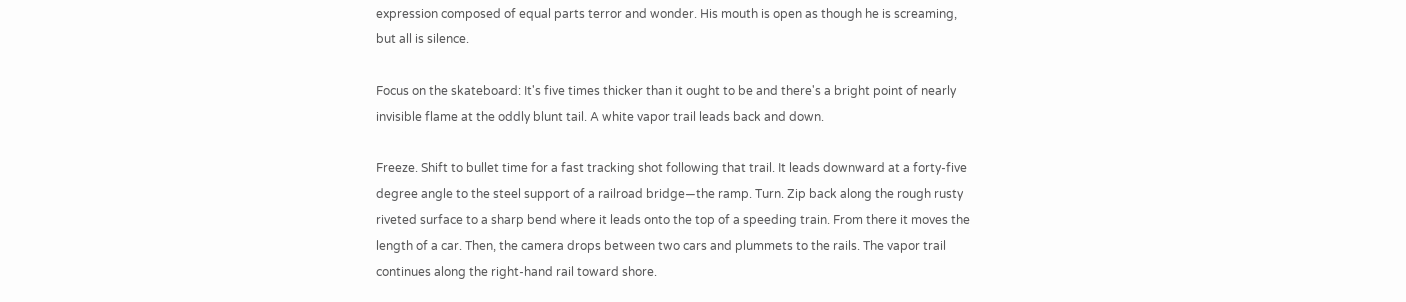expression composed of equal parts terror and wonder. His mouth is open as though he is screaming, but all is silence.

Focus on the skateboard: It's five times thicker than it ought to be and there's a bright point of nearly invisible flame at the oddly blunt tail. A white vapor trail leads back and down.

Freeze. Shift to bullet time for a fast tracking shot following that trail. It leads downward at a forty-five degree angle to the steel support of a railroad bridge—the ramp. Turn. Zip back along the rough rusty riveted surface to a sharp bend where it leads onto the top of a speeding train. From there it moves the length of a car. Then, the camera drops between two cars and plummets to the rails. The vapor trail continues along the right-hand rail toward shore.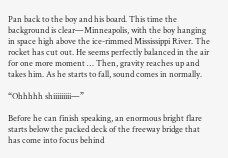Pan back to the boy and his board. This time the background is clear—Minneapolis, with the boy hanging in space high above the ice-rimmed Mississippi River. The rocket has cut out. He seems perfectly balanced in the air for one more moment … Then, gravity reaches up and takes him. As he starts to fall, sound comes in normally.

“Ohhhhh shiiiiiiiii—”

Before he can finish speaking, an enormous bright flare starts below the packed deck of the freeway bridge that has come into focus behind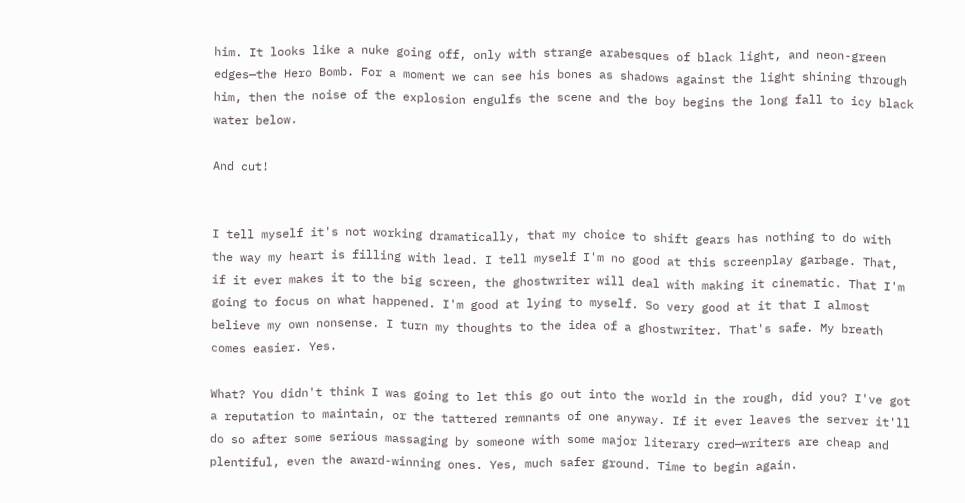him. It looks like a nuke going off, only with strange arabesques of black light, and neon-green edges—the Hero Bomb. For a moment we can see his bones as shadows against the light shining through him, then the noise of the explosion engulfs the scene and the boy begins the long fall to icy black water below.

And cut!


I tell myself it's not working dramatically, that my choice to shift gears has nothing to do with the way my heart is filling with lead. I tell myself I'm no good at this screenplay garbage. That, if it ever makes it to the big screen, the ghostwriter will deal with making it cinematic. That I'm going to focus on what happened. I'm good at lying to myself. So very good at it that I almost believe my own nonsense. I turn my thoughts to the idea of a ghostwriter. That's safe. My breath comes easier. Yes.

What? You didn't think I was going to let this go out into the world in the rough, did you? I've got a reputation to maintain, or the tattered remnants of one anyway. If it ever leaves the server it'll do so after some serious massaging by someone with some major literary cred—writers are cheap and plentiful, even the award-winning ones. Yes, much safer ground. Time to begin again.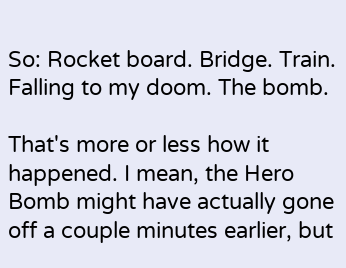So: Rocket board. Bridge. Train. Falling to my doom. The bomb.

That's more or less how it happened. I mean, the Hero Bomb might have actually gone off a couple minutes earlier, but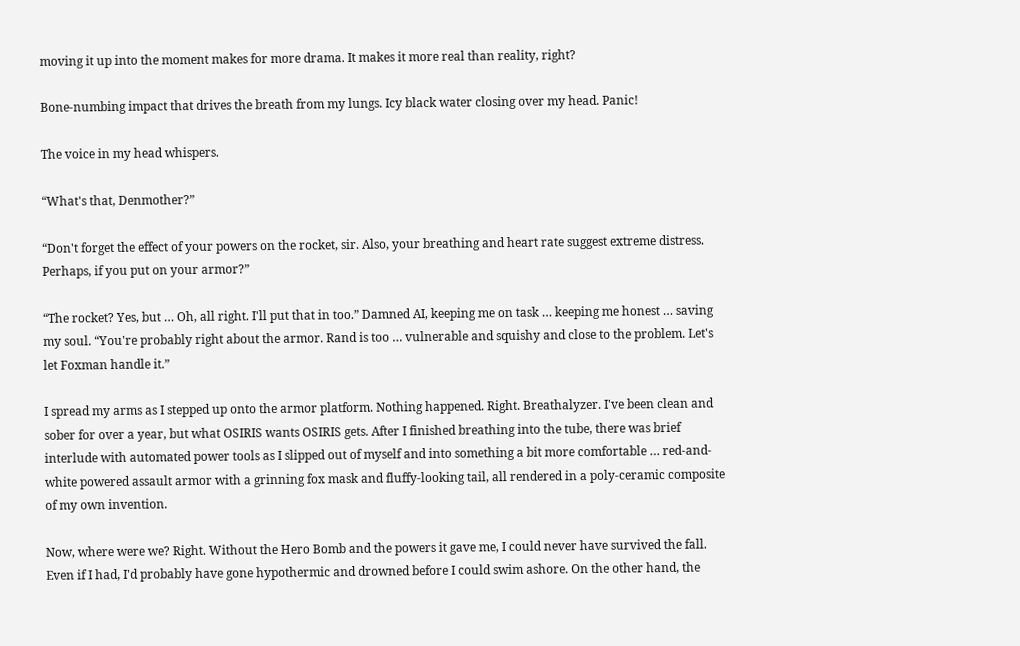moving it up into the moment makes for more drama. It makes it more real than reality, right?

Bone-numbing impact that drives the breath from my lungs. Icy black water closing over my head. Panic!

The voice in my head whispers.

“What's that, Denmother?”

“Don't forget the effect of your powers on the rocket, sir. Also, your breathing and heart rate suggest extreme distress. Perhaps, if you put on your armor?”

“The rocket? Yes, but … Oh, all right. I'll put that in too.” Damned AI, keeping me on task … keeping me honest … saving my soul. “You're probably right about the armor. Rand is too … vulnerable and squishy and close to the problem. Let's let Foxman handle it.”

I spread my arms as I stepped up onto the armor platform. Nothing happened. Right. Breathalyzer. I've been clean and sober for over a year, but what OSIRIS wants OSIRIS gets. After I finished breathing into the tube, there was brief interlude with automated power tools as I slipped out of myself and into something a bit more comfortable … red-and-white powered assault armor with a grinning fox mask and fluffy-looking tail, all rendered in a poly-ceramic composite of my own invention.

Now, where were we? Right. Without the Hero Bomb and the powers it gave me, I could never have survived the fall. Even if I had, I'd probably have gone hypothermic and drowned before I could swim ashore. On the other hand, the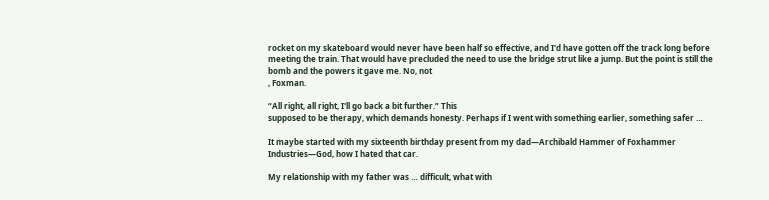rocket on my skateboard would never have been half so effective, and I'd have gotten off the track long before meeting the train. That would have precluded the need to use the bridge strut like a jump. But the point is still the bomb and the powers it gave me. No, not
, Foxman.

“All right, all right, I'll go back a bit further.” This
supposed to be therapy, which demands honesty. Perhaps if I went with something earlier, something safer …

It maybe started with my sixteenth birthday present from my dad—Archibald Hammer of Foxhammer Industries—God, how I hated that car.

My relationship with my father was … difficult, what with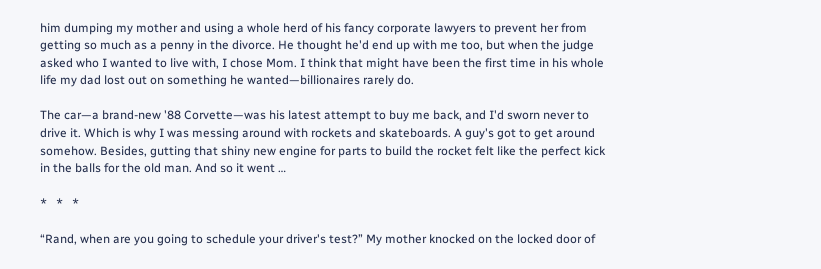him dumping my mother and using a whole herd of his fancy corporate lawyers to prevent her from getting so much as a penny in the divorce. He thought he'd end up with me too, but when the judge asked who I wanted to live with, I chose Mom. I think that might have been the first time in his whole life my dad lost out on something he wanted—billionaires rarely do.

The car—a brand-new '88 Corvette—was his latest attempt to buy me back, and I'd sworn never to drive it. Which is why I was messing around with rockets and skateboards. A guy's got to get around somehow. Besides, gutting that shiny new engine for parts to build the rocket felt like the perfect kick in the balls for the old man. And so it went …

*   *   *

“Rand, when are you going to schedule your driver's test?” My mother knocked on the locked door of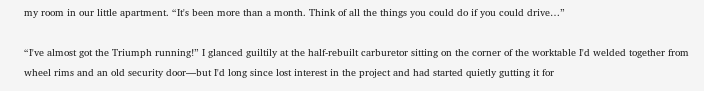my room in our little apartment. “It's been more than a month. Think of all the things you could do if you could drive…”

“I've almost got the Triumph running!” I glanced guiltily at the half-rebuilt carburetor sitting on the corner of the worktable I'd welded together from wheel rims and an old security door—but I'd long since lost interest in the project and had started quietly gutting it for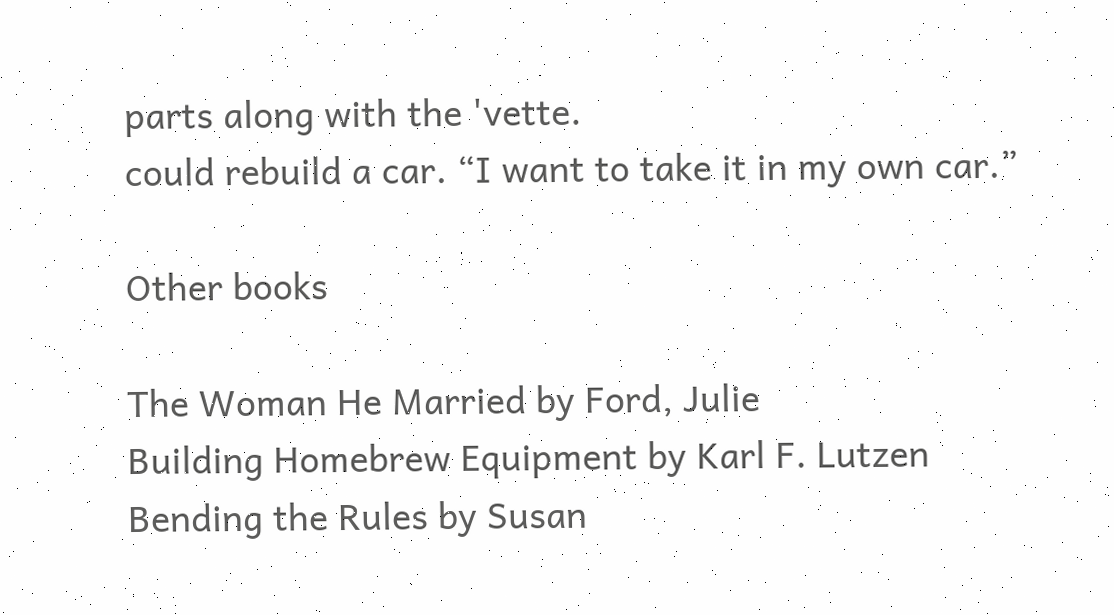parts along with the 'vette.
could rebuild a car. “I want to take it in my own car.”

Other books

The Woman He Married by Ford, Julie
Building Homebrew Equipment by Karl F. Lutzen
Bending the Rules by Susan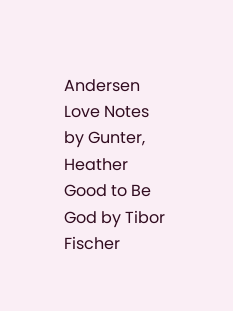Andersen
Love Notes by Gunter, Heather
Good to Be God by Tibor Fischer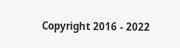Copyright 2016 - 2022